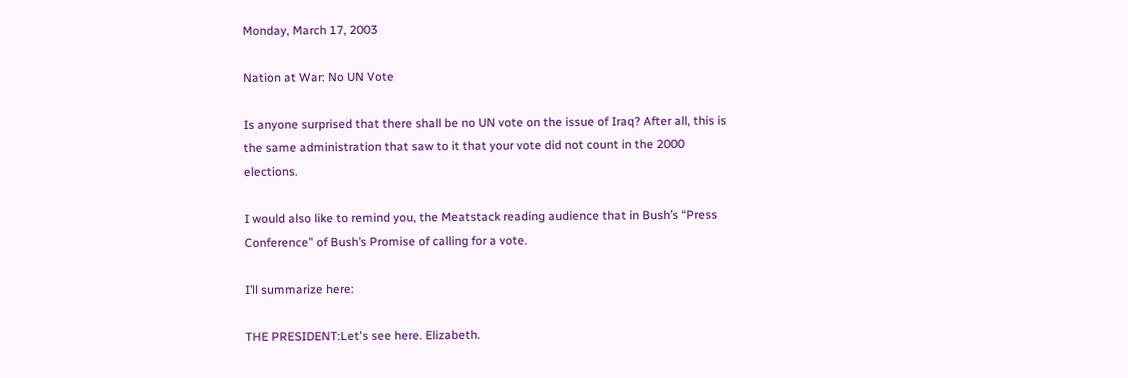Monday, March 17, 2003

Nation at War: No UN Vote

Is anyone surprised that there shall be no UN vote on the issue of Iraq? After all, this is the same administration that saw to it that your vote did not count in the 2000 elections.

I would also like to remind you, the Meatstack reading audience that in Bush’s “Press Conference” of Bush’s Promise of calling for a vote.

I’ll summarize here:

THE PRESIDENT:Let's see here. Elizabeth.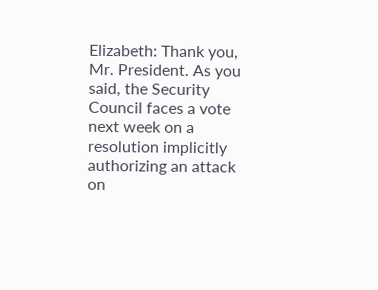Elizabeth: Thank you, Mr. President. As you said, the Security Council faces a vote next week on a resolution implicitly authorizing an attack on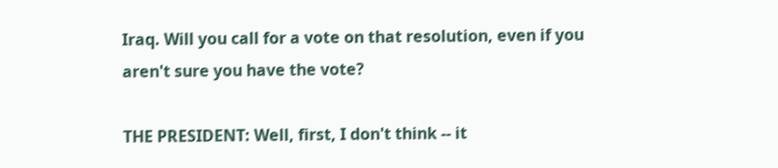Iraq. Will you call for a vote on that resolution, even if you aren't sure you have the vote?

THE PRESIDENT: Well, first, I don't think -- it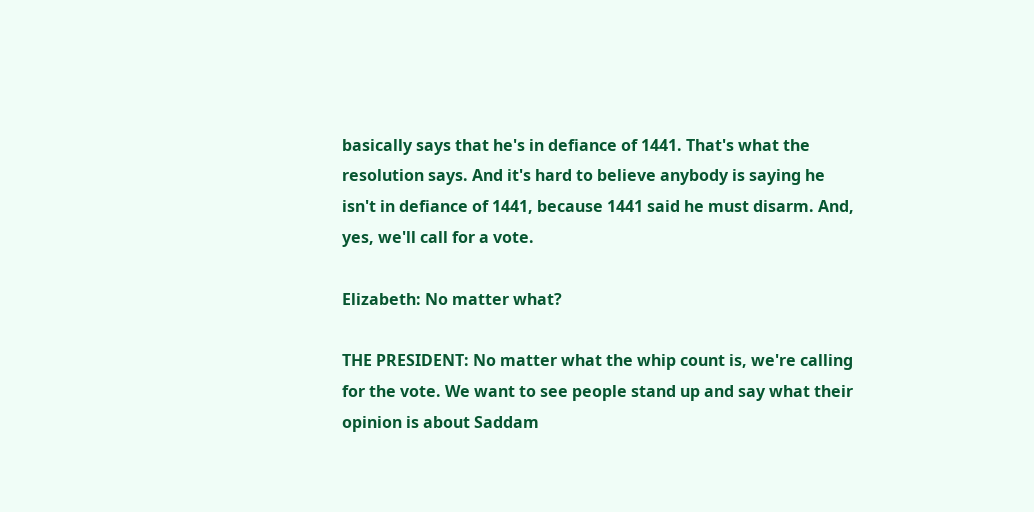basically says that he's in defiance of 1441. That's what the resolution says. And it's hard to believe anybody is saying he isn't in defiance of 1441, because 1441 said he must disarm. And, yes, we'll call for a vote.

Elizabeth: No matter what?

THE PRESIDENT: No matter what the whip count is, we're calling for the vote. We want to see people stand up and say what their opinion is about Saddam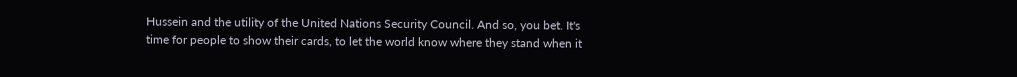Hussein and the utility of the United Nations Security Council. And so, you bet. It's time for people to show their cards, to let the world know where they stand when it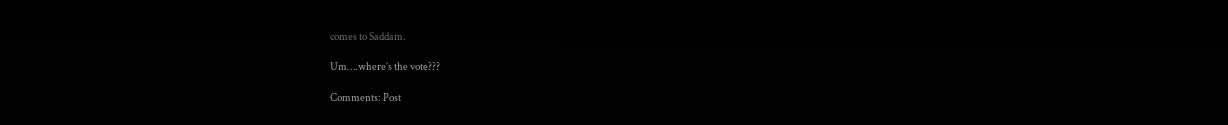comes to Saddam.

Um….where’s the vote???

Comments: Post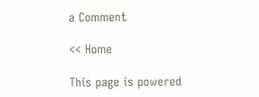a Comment

<< Home

This page is powered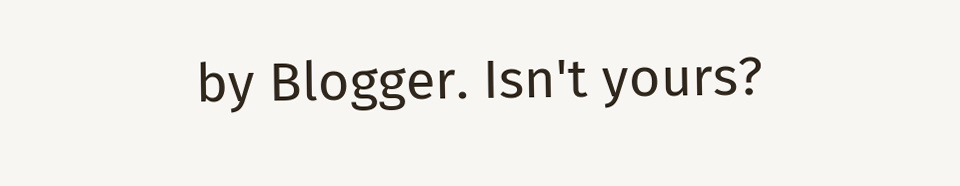by Blogger. Isn't yours?